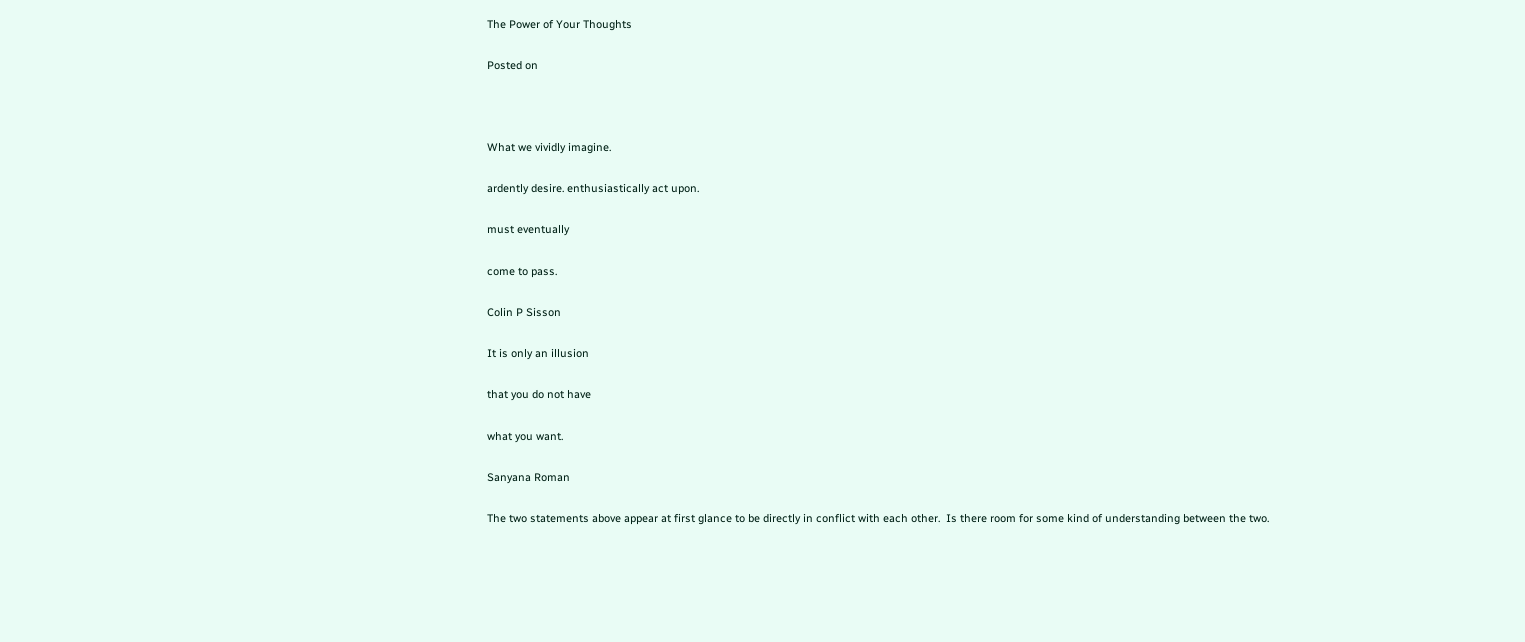The Power of Your Thoughts

Posted on



What we vividly imagine.

ardently desire. enthusiastically act upon.

must eventually

come to pass.

Colin P Sisson

It is only an illusion

that you do not have

what you want.

Sanyana Roman

The two statements above appear at first glance to be directly in conflict with each other.  Is there room for some kind of understanding between the two.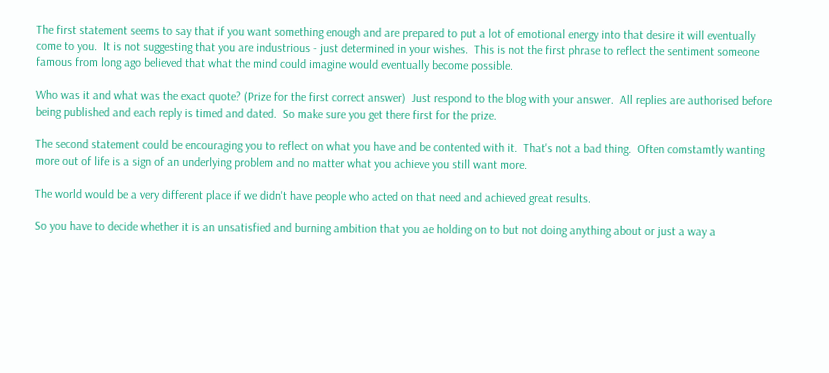The first statement seems to say that if you want something enough and are prepared to put a lot of emotional energy into that desire it will eventually come to you.  It is not suggesting that you are industrious - just determined in your wishes.  This is not the first phrase to reflect the sentiment someone famous from long ago believed that what the mind could imagine would eventually become possible.

Who was it and what was the exact quote? (Prize for the first correct answer)  Just respond to the blog with your answer.  All replies are authorised before being published and each reply is timed and dated.  So make sure you get there first for the prize.

The second statement could be encouraging you to reflect on what you have and be contented with it.  That's not a bad thing.  Often comstamtly wanting more out of life is a sign of an underlying problem and no matter what you achieve you still want more.

The world would be a very different place if we didn't have people who acted on that need and achieved great results.

So you have to decide whether it is an unsatisfied and burning ambition that you ae holding on to but not doing anything about or just a way a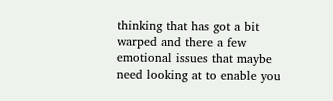thinking that has got a bit warped and there a few emotional issues that maybe need looking at to enable you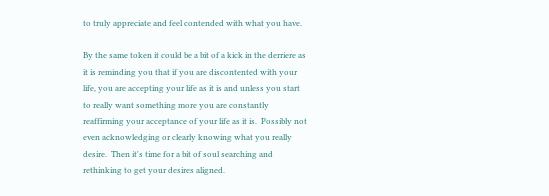to truly appreciate and feel contended with what you have.

By the same token it could be a bit of a kick in the derriere as it is reminding you that if you are discontented with your life, you are accepting your life as it is and unless you start to really want something more you are constantly reaffirming your acceptance of your life as it is.  Possibly not even acknowledging or clearly knowing what you really desire.  Then it's time for a bit of soul searching and rethinking to get your desires aligned.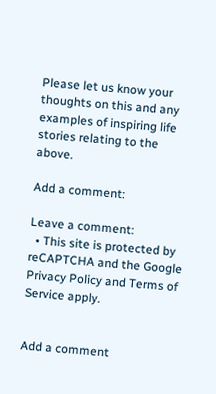Please let us know your thoughts on this and any examples of inspiring life stories relating to the above.

Add a comment:

Leave a comment:
  • This site is protected by reCAPTCHA and the Google Privacy Policy and Terms of Service apply.


Add a comment